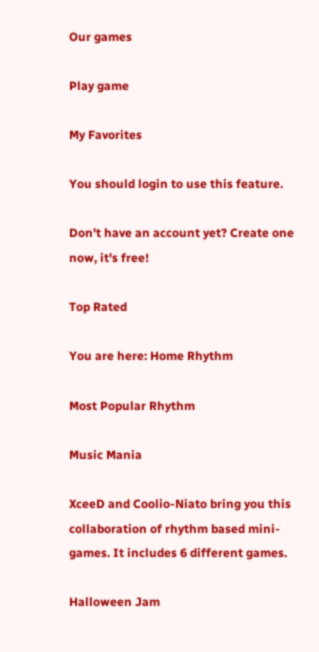Our games

Play game

My Favorites

You should login to use this feature.

Don't have an account yet? Create one now, it's free!

Top Rated

You are here: Home Rhythm

Most Popular Rhythm

Music Mania

XceeD and Coolio-Niato bring you this collaboration of rhythm based mini-games. It includes 6 different games.

Halloween Jam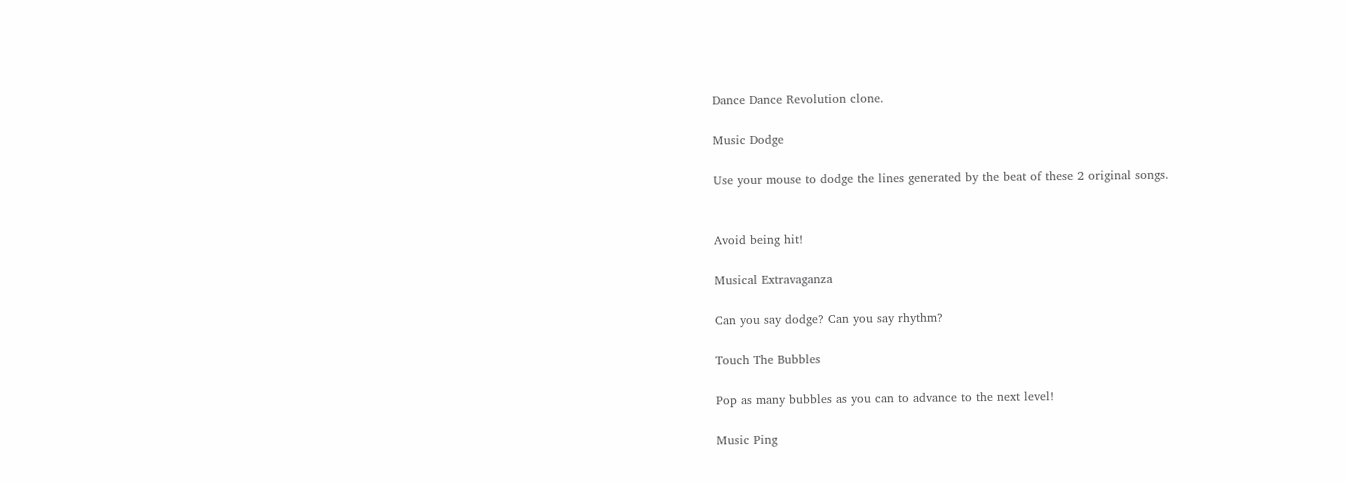Dance Dance Revolution clone.

Music Dodge

Use your mouse to dodge the lines generated by the beat of these 2 original songs.


Avoid being hit!

Musical Extravaganza

Can you say dodge? Can you say rhythm?

Touch The Bubbles

Pop as many bubbles as you can to advance to the next level!

Music Ping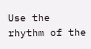Use the rhythm of the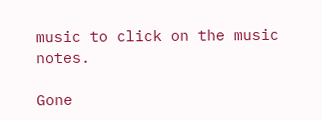music to click on the music notes.

Gone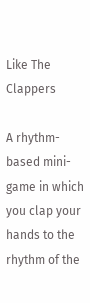Like The Clappers

A rhythm-based mini-game in which you clap your hands to the rhythm of the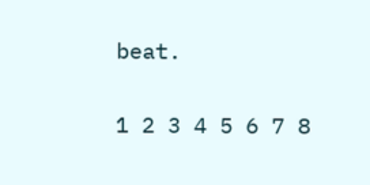beat.

1 2 3 4 5 6 7 8